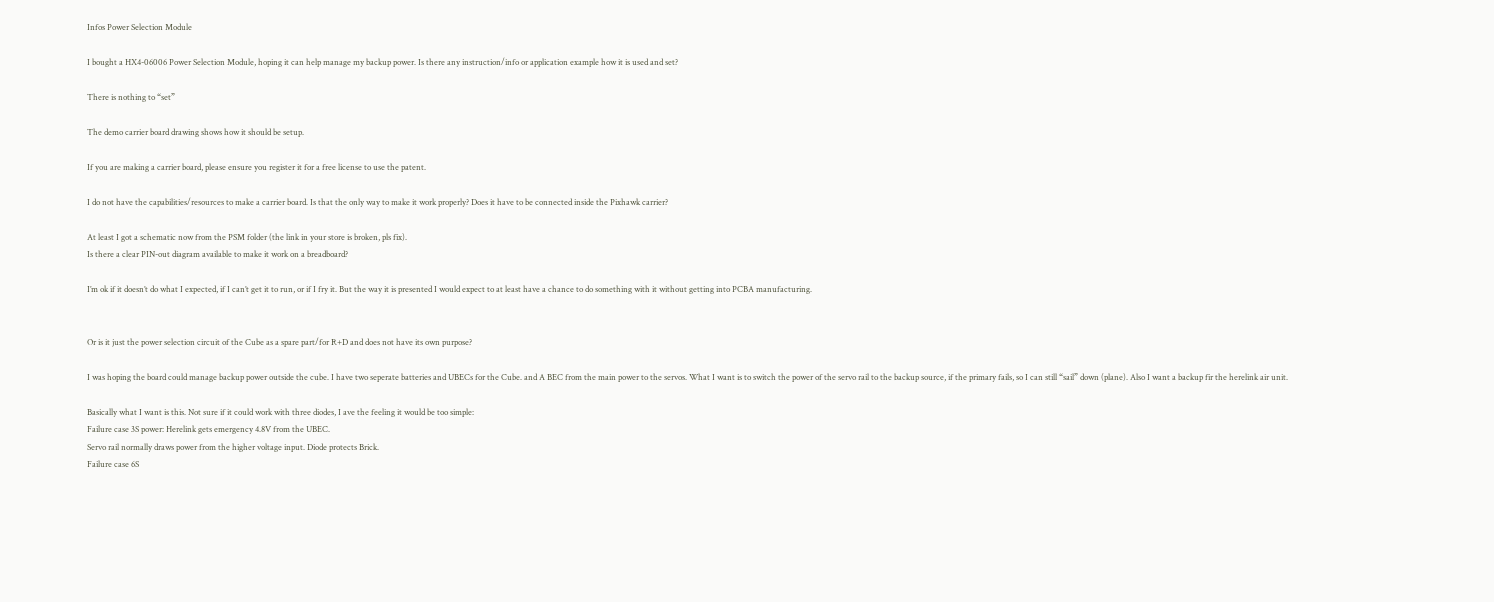Infos Power Selection Module

I bought a HX4-06006 Power Selection Module, hoping it can help manage my backup power. Is there any instruction/info or application example how it is used and set?

There is nothing to “set”

The demo carrier board drawing shows how it should be setup.

If you are making a carrier board, please ensure you register it for a free license to use the patent.

I do not have the capabilities/resources to make a carrier board. Is that the only way to make it work properly? Does it have to be connected inside the Pixhawk carrier?

At least I got a schematic now from the PSM folder (the link in your store is broken, pls fix).
Is there a clear PIN-out diagram available to make it work on a breadboard?

I’m ok if it doesn’t do what I expected, if I can’t get it to run, or if I fry it. But the way it is presented I would expect to at least have a chance to do something with it without getting into PCBA manufacturing.


Or is it just the power selection circuit of the Cube as a spare part/for R+D and does not have its own purpose?

I was hoping the board could manage backup power outside the cube. I have two seperate batteries and UBECs for the Cube. and A BEC from the main power to the servos. What I want is to switch the power of the servo rail to the backup source, if the primary fails, so I can still “sail” down (plane). Also I want a backup fir the herelink air unit.

Basically what I want is this. Not sure if it could work with three diodes, I ave the feeling it would be too simple:
Failure case 3S power: Herelink gets emergency 4.8V from the UBEC.
Servo rail normally draws power from the higher voltage input. Diode protects Brick.
Failure case 6S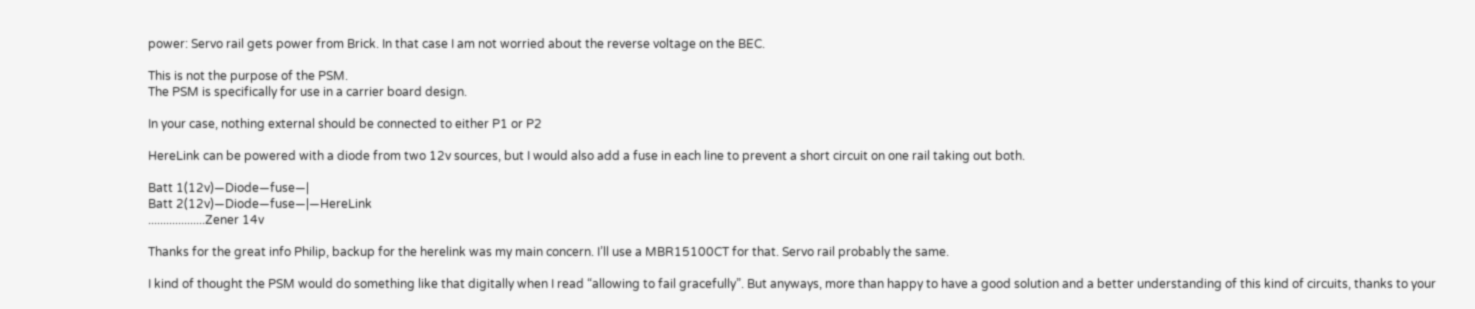power: Servo rail gets power from Brick. In that case I am not worried about the reverse voltage on the BEC.

This is not the purpose of the PSM.
The PSM is specifically for use in a carrier board design.

In your case, nothing external should be connected to either P1 or P2

HereLink can be powered with a diode from two 12v sources, but I would also add a fuse in each line to prevent a short circuit on one rail taking out both.

Batt 1(12v)—Diode—fuse—|
Batt 2(12v)—Diode—fuse—|—HereLink
...................Zener 14v

Thanks for the great info Philip, backup for the herelink was my main concern. I’ll use a MBR15100CT for that. Servo rail probably the same.

I kind of thought the PSM would do something like that digitally when I read “allowing to fail gracefully”. But anyways, more than happy to have a good solution and a better understanding of this kind of circuits, thanks to your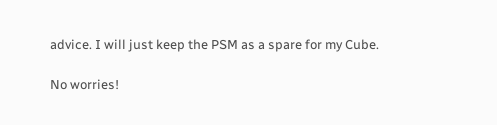advice. I will just keep the PSM as a spare for my Cube.

No worries!